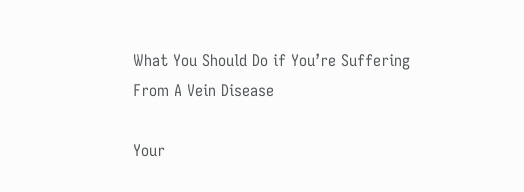What You Should Do if You’re Suffering From A Vein Disease

Your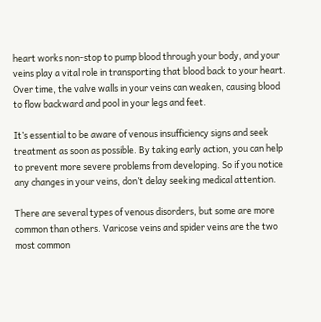heart works non-stop to pump blood through your body, and your veins play a vital role in transporting that blood back to your heart. Over time, the valve walls in your veins can weaken, causing blood to flow backward and pool in your legs and feet.

It’s essential to be aware of venous insufficiency signs and seek treatment as soon as possible. By taking early action, you can help to prevent more severe problems from developing. So if you notice any changes in your veins, don’t delay seeking medical attention.

There are several types of venous disorders, but some are more common than others. Varicose veins and spider veins are the two most common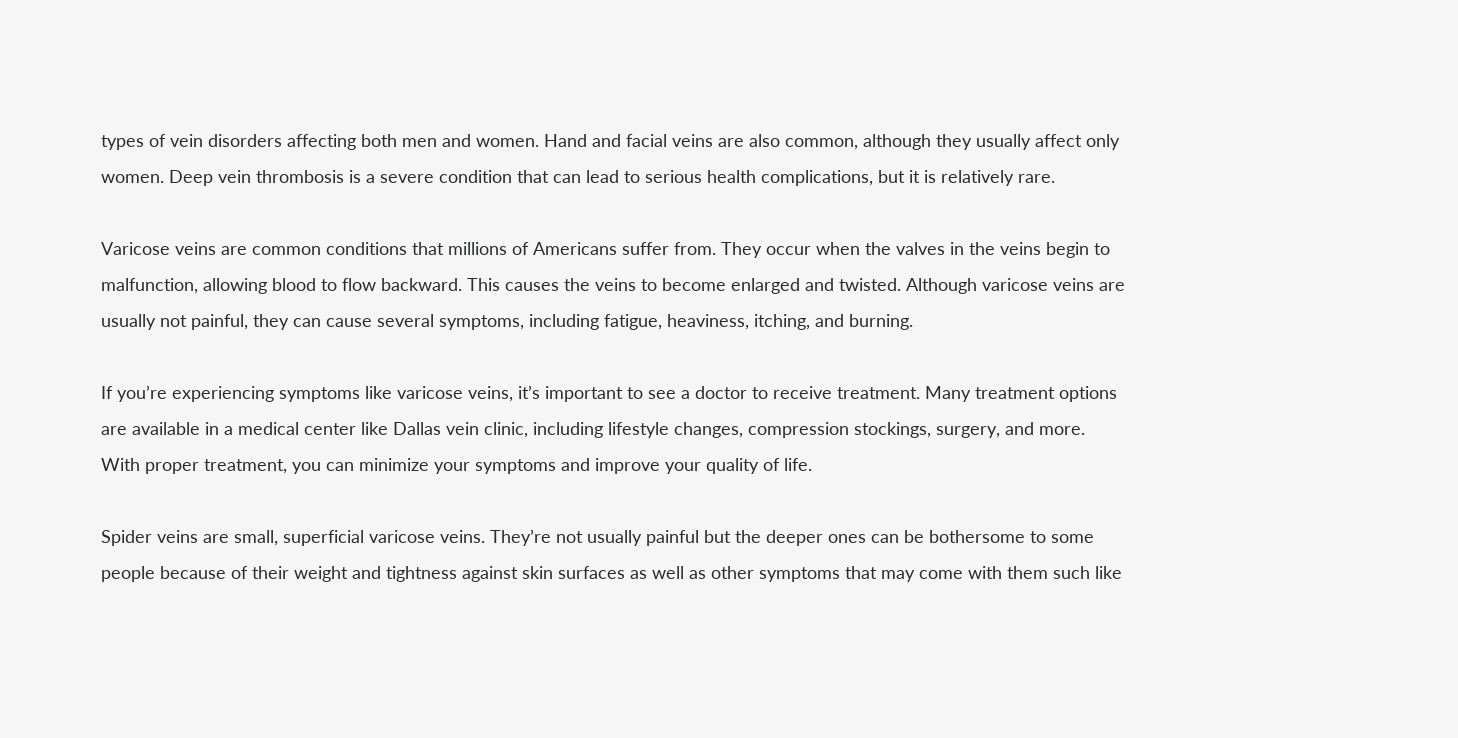types of vein disorders affecting both men and women. Hand and facial veins are also common, although they usually affect only women. Deep vein thrombosis is a severe condition that can lead to serious health complications, but it is relatively rare.

Varicose veins are common conditions that millions of Americans suffer from. They occur when the valves in the veins begin to malfunction, allowing blood to flow backward. This causes the veins to become enlarged and twisted. Although varicose veins are usually not painful, they can cause several symptoms, including fatigue, heaviness, itching, and burning.

If you’re experiencing symptoms like varicose veins, it’s important to see a doctor to receive treatment. Many treatment options are available in a medical center like Dallas vein clinic, including lifestyle changes, compression stockings, surgery, and more. With proper treatment, you can minimize your symptoms and improve your quality of life.

Spider veins are small, superficial varicose veins. They’re not usually painful but the deeper ones can be bothersome to some people because of their weight and tightness against skin surfaces as well as other symptoms that may come with them such like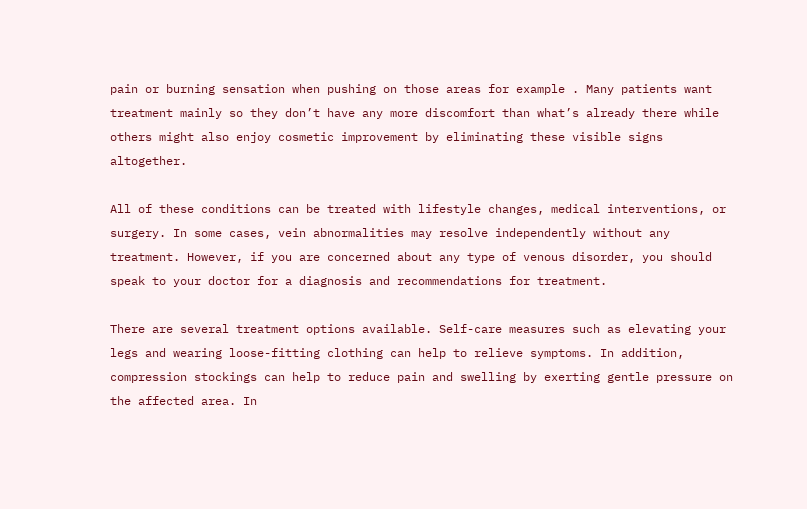pain or burning sensation when pushing on those areas for example . Many patients want treatment mainly so they don’t have any more discomfort than what’s already there while others might also enjoy cosmetic improvement by eliminating these visible signs altogether.

All of these conditions can be treated with lifestyle changes, medical interventions, or surgery. In some cases, vein abnormalities may resolve independently without any treatment. However, if you are concerned about any type of venous disorder, you should speak to your doctor for a diagnosis and recommendations for treatment.

There are several treatment options available. Self-care measures such as elevating your legs and wearing loose-fitting clothing can help to relieve symptoms. In addition, compression stockings can help to reduce pain and swelling by exerting gentle pressure on the affected area. In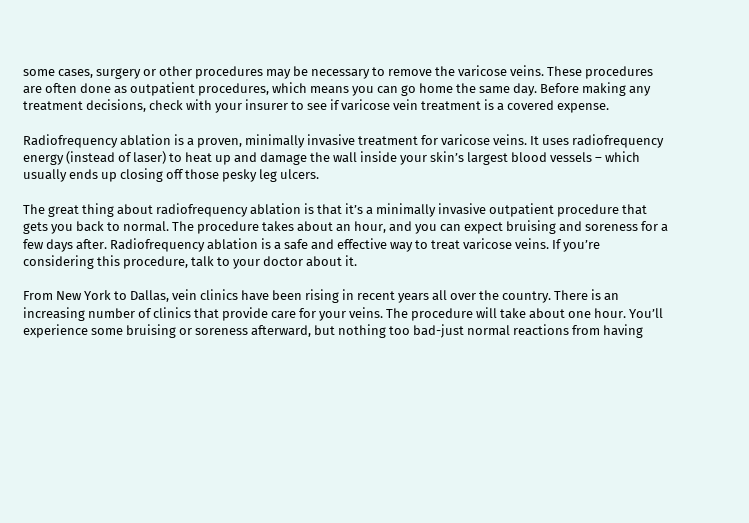some cases, surgery or other procedures may be necessary to remove the varicose veins. These procedures are often done as outpatient procedures, which means you can go home the same day. Before making any treatment decisions, check with your insurer to see if varicose vein treatment is a covered expense.

Radiofrequency ablation is a proven, minimally invasive treatment for varicose veins. It uses radiofrequency energy (instead of laser) to heat up and damage the wall inside your skin’s largest blood vessels – which usually ends up closing off those pesky leg ulcers.

The great thing about radiofrequency ablation is that it’s a minimally invasive outpatient procedure that gets you back to normal. The procedure takes about an hour, and you can expect bruising and soreness for a few days after. Radiofrequency ablation is a safe and effective way to treat varicose veins. If you’re considering this procedure, talk to your doctor about it.

From New York to Dallas, vein clinics have been rising in recent years all over the country. There is an increasing number of clinics that provide care for your veins. The procedure will take about one hour. You’ll experience some bruising or soreness afterward, but nothing too bad-just normal reactions from having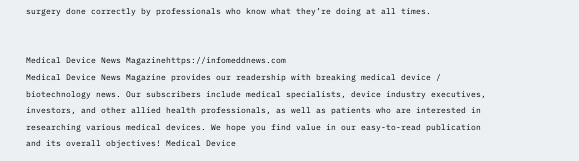surgery done correctly by professionals who know what they’re doing at all times.


Medical Device News Magazinehttps://infomeddnews.com
Medical Device News Magazine provides our readership with breaking medical device / biotechnology news. Our subscribers include medical specialists, device industry executives, investors, and other allied health professionals, as well as patients who are interested in researching various medical devices. We hope you find value in our easy-to-read publication and its overall objectives! Medical Device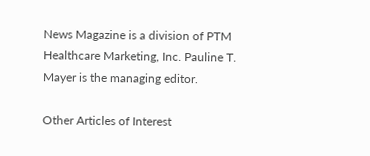News Magazine is a division of PTM Healthcare Marketing, Inc. Pauline T. Mayer is the managing editor.

Other Articles of Interest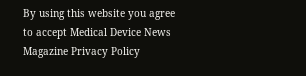By using this website you agree to accept Medical Device News Magazine Privacy Policy